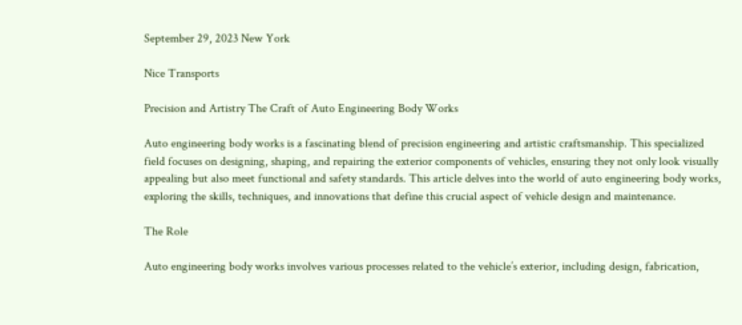September 29, 2023 New York

Nice Transports

Precision and Artistry The Craft of Auto Engineering Body Works

Auto engineering body works is a fascinating blend of precision engineering and artistic craftsmanship. This specialized field focuses on designing, shaping, and repairing the exterior components of vehicles, ensuring they not only look visually appealing but also meet functional and safety standards. This article delves into the world of auto engineering body works, exploring the skills, techniques, and innovations that define this crucial aspect of vehicle design and maintenance.

The Role

Auto engineering body works involves various processes related to the vehicle’s exterior, including design, fabrication,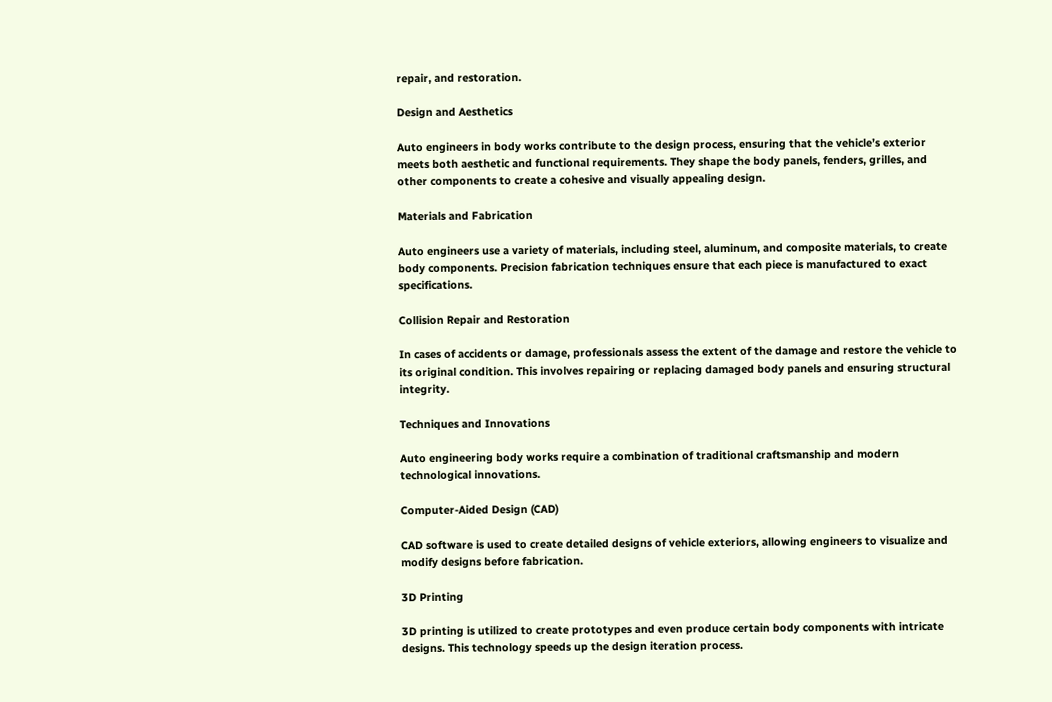repair, and restoration.

Design and Aesthetics

Auto engineers in body works contribute to the design process, ensuring that the vehicle’s exterior meets both aesthetic and functional requirements. They shape the body panels, fenders, grilles, and other components to create a cohesive and visually appealing design.

Materials and Fabrication

Auto engineers use a variety of materials, including steel, aluminum, and composite materials, to create body components. Precision fabrication techniques ensure that each piece is manufactured to exact specifications.

Collision Repair and Restoration

In cases of accidents or damage, professionals assess the extent of the damage and restore the vehicle to its original condition. This involves repairing or replacing damaged body panels and ensuring structural integrity.

Techniques and Innovations

Auto engineering body works require a combination of traditional craftsmanship and modern technological innovations.

Computer-Aided Design (CAD)

CAD software is used to create detailed designs of vehicle exteriors, allowing engineers to visualize and modify designs before fabrication.

3D Printing

3D printing is utilized to create prototypes and even produce certain body components with intricate designs. This technology speeds up the design iteration process.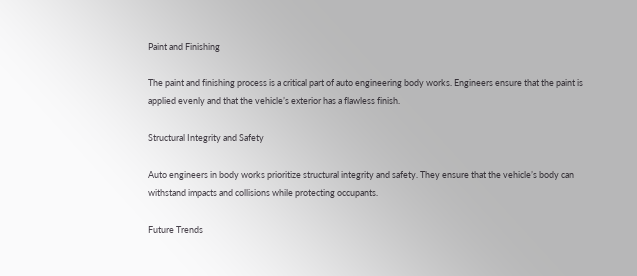Paint and Finishing

The paint and finishing process is a critical part of auto engineering body works. Engineers ensure that the paint is applied evenly and that the vehicle’s exterior has a flawless finish.

Structural Integrity and Safety

Auto engineers in body works prioritize structural integrity and safety. They ensure that the vehicle’s body can withstand impacts and collisions while protecting occupants.

Future Trends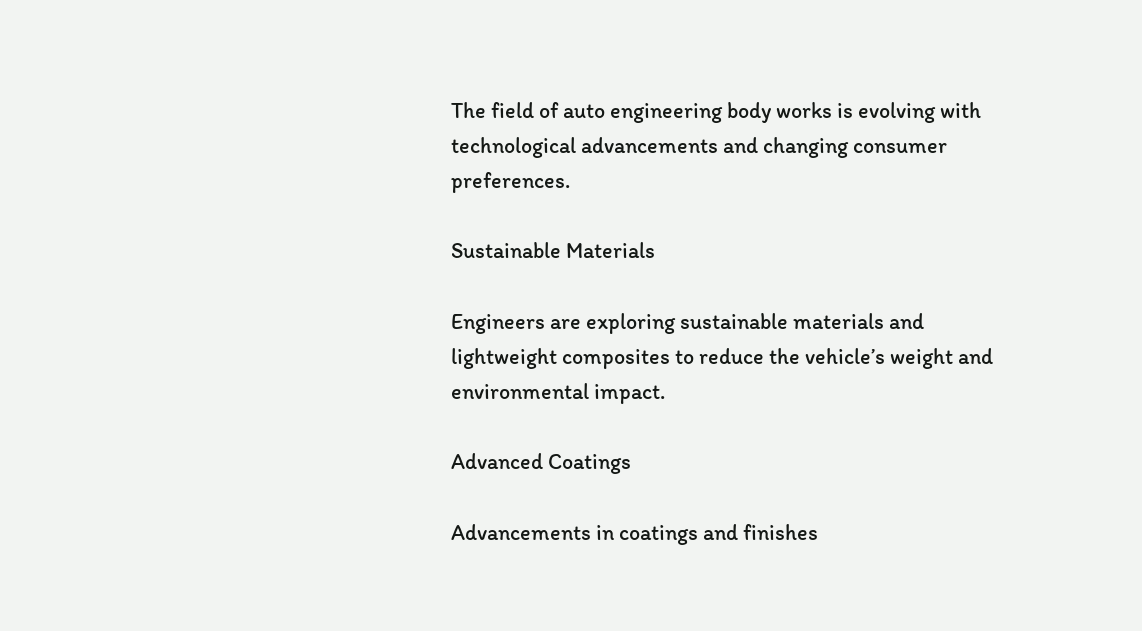The field of auto engineering body works is evolving with technological advancements and changing consumer preferences.

Sustainable Materials

Engineers are exploring sustainable materials and lightweight composites to reduce the vehicle’s weight and environmental impact.

Advanced Coatings

Advancements in coatings and finishes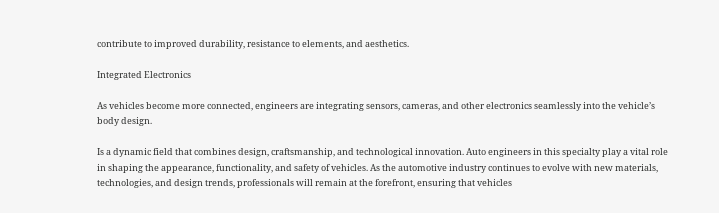contribute to improved durability, resistance to elements, and aesthetics.

Integrated Electronics

As vehicles become more connected, engineers are integrating sensors, cameras, and other electronics seamlessly into the vehicle’s body design.

Is a dynamic field that combines design, craftsmanship, and technological innovation. Auto engineers in this specialty play a vital role in shaping the appearance, functionality, and safety of vehicles. As the automotive industry continues to evolve with new materials, technologies, and design trends, professionals will remain at the forefront, ensuring that vehicles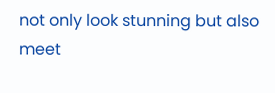not only look stunning but also meet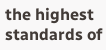the highest standards of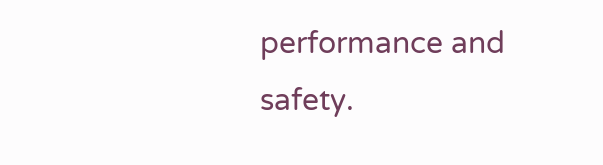performance and safety.